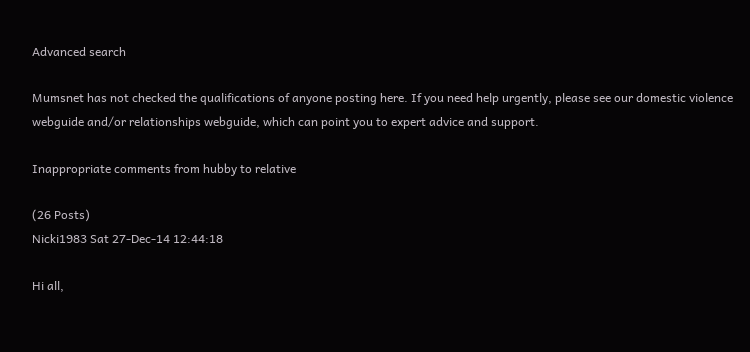Advanced search

Mumsnet has not checked the qualifications of anyone posting here. If you need help urgently, please see our domestic violence webguide and/or relationships webguide, which can point you to expert advice and support.

Inappropriate comments from hubby to relative

(26 Posts)
Nicki1983 Sat 27-Dec-14 12:44:18

Hi all,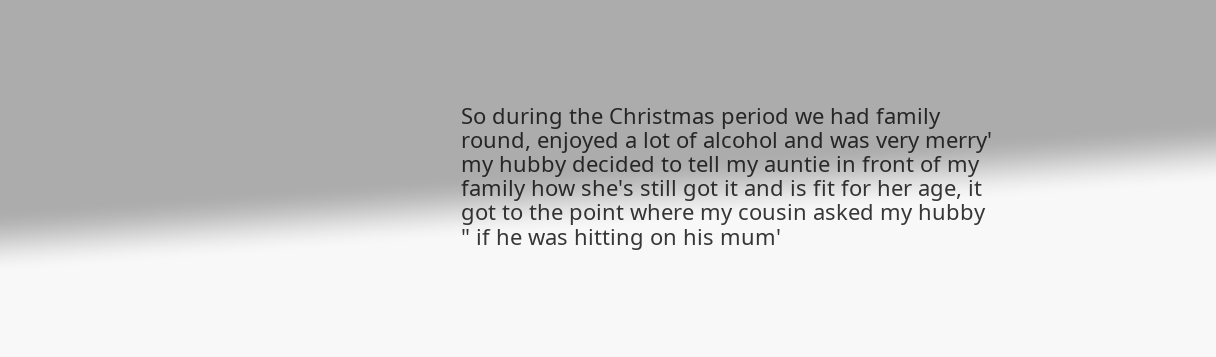So during the Christmas period we had family round, enjoyed a lot of alcohol and was very merry' my hubby decided to tell my auntie in front of my family how she's still got it and is fit for her age, it got to the point where my cousin asked my hubby " if he was hitting on his mum'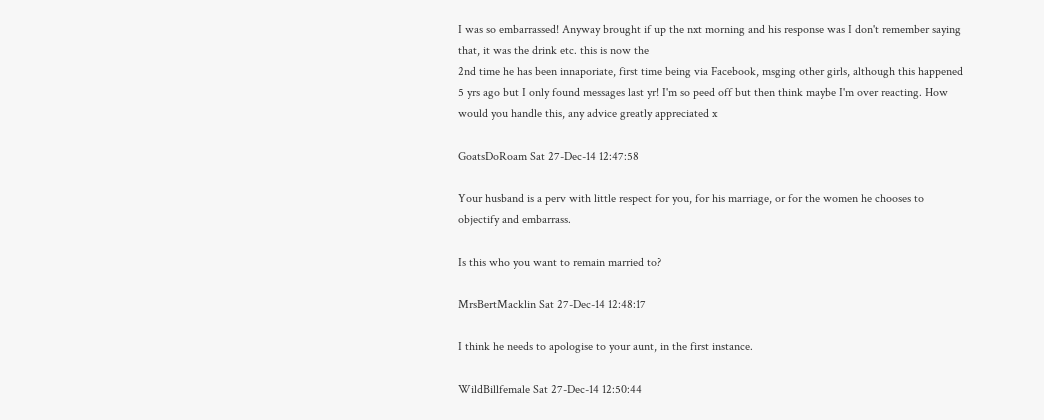I was so embarrassed! Anyway brought if up the nxt morning and his response was I don't remember saying that, it was the drink etc. this is now the
2nd time he has been innaporiate, first time being via Facebook, msging other girls, although this happened 5 yrs ago but I only found messages last yr! I'm so peed off but then think maybe I'm over reacting. How would you handle this, any advice greatly appreciated x

GoatsDoRoam Sat 27-Dec-14 12:47:58

Your husband is a perv with little respect for you, for his marriage, or for the women he chooses to objectify and embarrass.

Is this who you want to remain married to?

MrsBertMacklin Sat 27-Dec-14 12:48:17

I think he needs to apologise to your aunt, in the first instance.

WildBillfemale Sat 27-Dec-14 12:50:44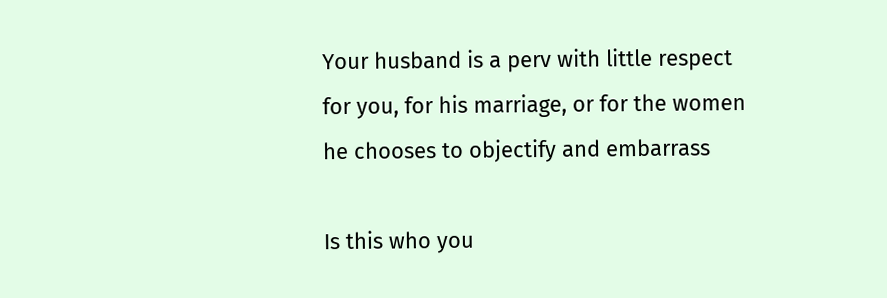Your husband is a perv with little respect for you, for his marriage, or for the women he chooses to objectify and embarrass

Is this who you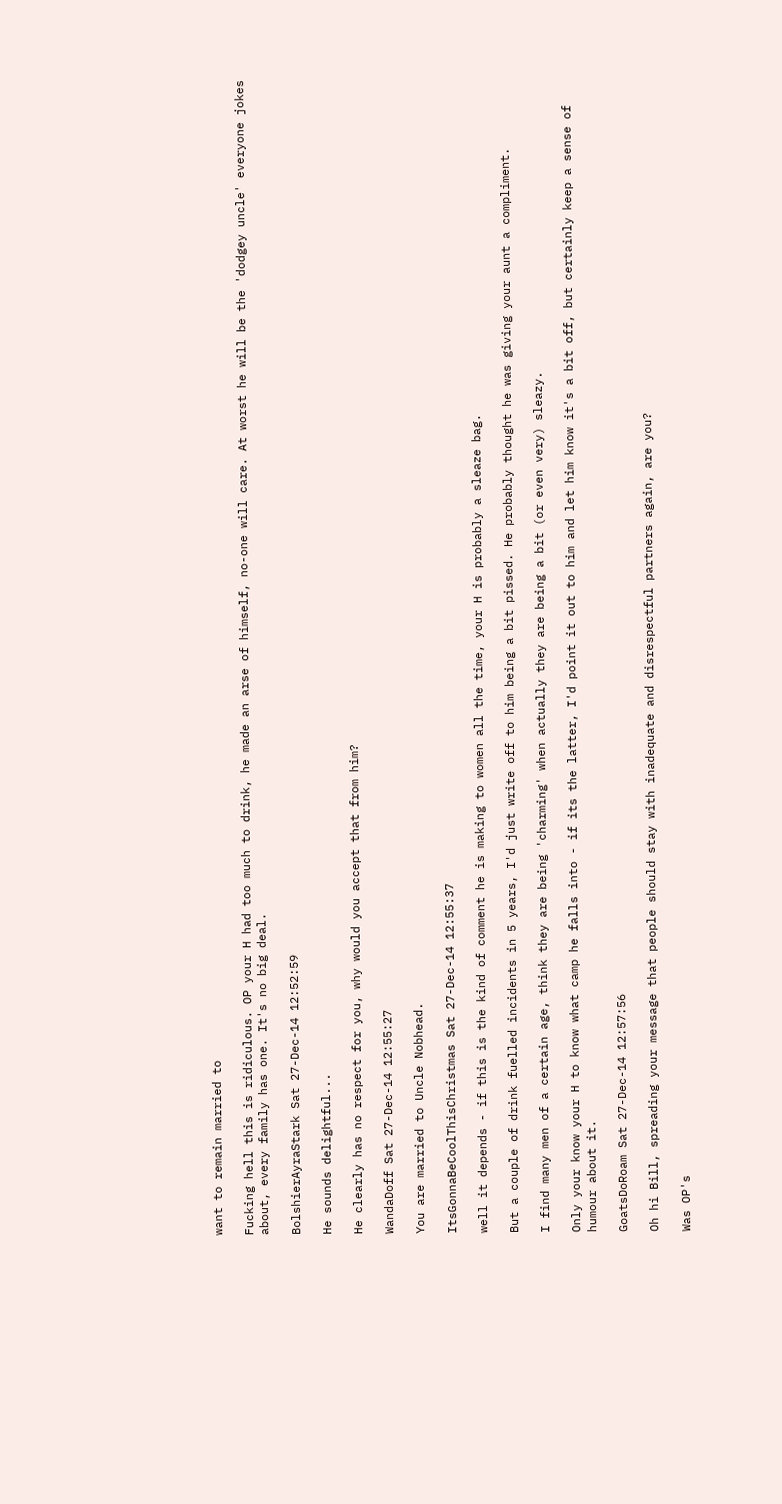want to remain married to

Fucking hell this is ridiculous. OP your H had too much to drink, he made an arse of himself, no-one will care. At worst he will be the 'dodgey uncle' everyone jokes about, every family has one. It's no big deal.

BolshierAyraStark Sat 27-Dec-14 12:52:59

He sounds delightful...

He clearly has no respect for you, why would you accept that from him?

WandaDoff Sat 27-Dec-14 12:55:27

You are married to Uncle Nobhead.

ItsGonnaBeCoolThisChristmas Sat 27-Dec-14 12:55:37

well it depends - if this is the kind of comment he is making to women all the time, your H is probably a sleaze bag.

But a couple of drink fuelled incidents in 5 years, I'd just write off to him being a bit pissed. He probably thought he was giving your aunt a compliment.

I find many men of a certain age, think they are being 'charming' when actually they are being a bit (or even very) sleazy.

Only your know your H to know what camp he falls into - if its the latter, I'd point it out to him and let him know it's a bit off, but certainly keep a sense of humour about it.

GoatsDoRoam Sat 27-Dec-14 12:57:56

Oh hi Bill, spreading your message that people should stay with inadequate and disrespectful partners again, are you?

Was OP's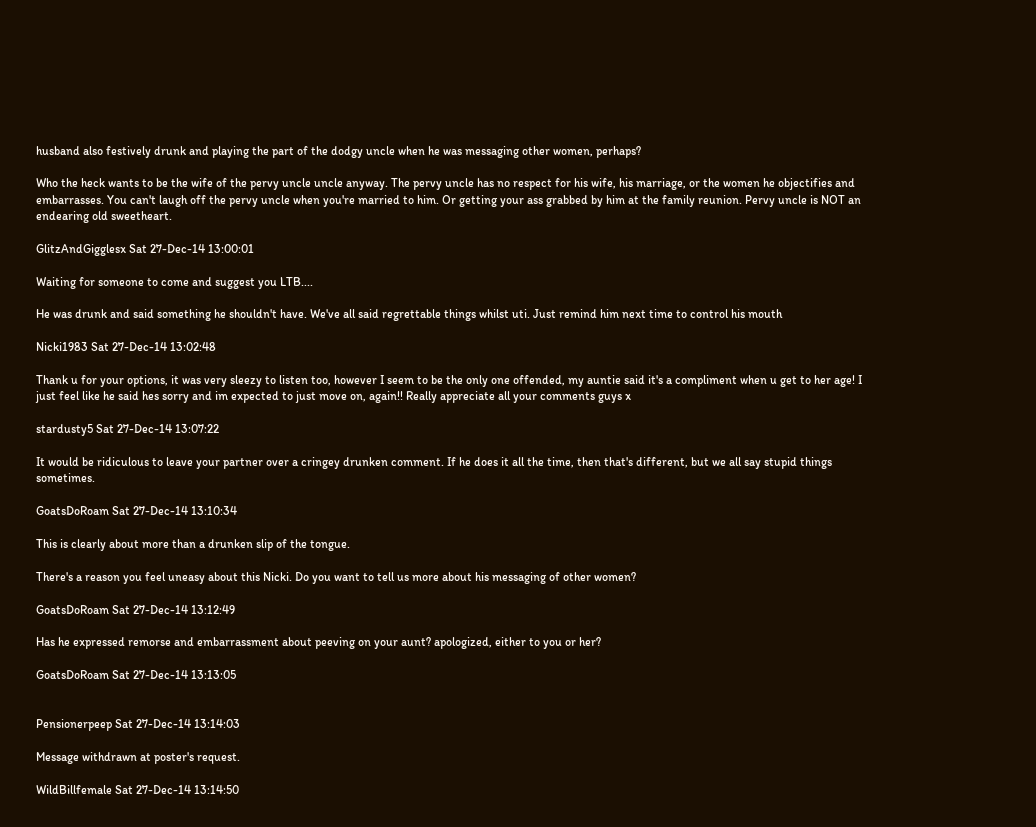husband also festively drunk and playing the part of the dodgy uncle when he was messaging other women, perhaps?

Who the heck wants to be the wife of the pervy uncle uncle anyway. The pervy uncle has no respect for his wife, his marriage, or the women he objectifies and embarrasses. You can't laugh off the pervy uncle when you're married to him. Or getting your ass grabbed by him at the family reunion. Pervy uncle is NOT an endearing old sweetheart.

GlitzAndGigglesx Sat 27-Dec-14 13:00:01

Waiting for someone to come and suggest you LTB....

He was drunk and said something he shouldn't have. We've all said regrettable things whilst uti. Just remind him next time to control his mouth

Nicki1983 Sat 27-Dec-14 13:02:48

Thank u for your options, it was very sleezy to listen too, however I seem to be the only one offended, my auntie said it's a compliment when u get to her age! I just feel like he said hes sorry and im expected to just move on, again!! Really appreciate all your comments guys x

stardusty5 Sat 27-Dec-14 13:07:22

It would be ridiculous to leave your partner over a cringey drunken comment. If he does it all the time, then that's different, but we all say stupid things sometimes.

GoatsDoRoam Sat 27-Dec-14 13:10:34

This is clearly about more than a drunken slip of the tongue.

There's a reason you feel uneasy about this Nicki. Do you want to tell us more about his messaging of other women?

GoatsDoRoam Sat 27-Dec-14 13:12:49

Has he expressed remorse and embarrassment about peeving on your aunt? apologized, either to you or her?

GoatsDoRoam Sat 27-Dec-14 13:13:05


Pensionerpeep Sat 27-Dec-14 13:14:03

Message withdrawn at poster's request.

WildBillfemale Sat 27-Dec-14 13:14:50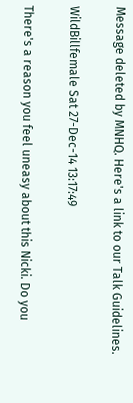Message deleted by MNHQ. Here's a link to our Talk Guidelines.

WildBillfemale Sat 27-Dec-14 13:17:49

There's a reason you feel uneasy about this Nicki. Do you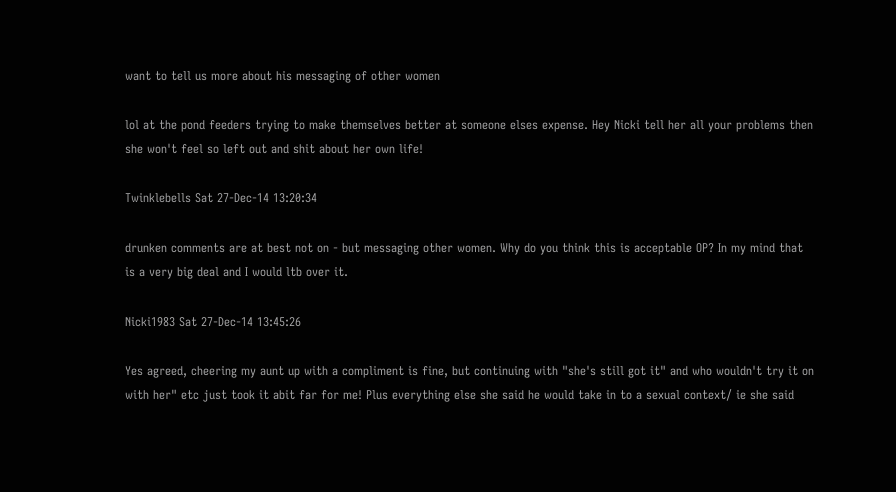want to tell us more about his messaging of other women

lol at the pond feeders trying to make themselves better at someone elses expense. Hey Nicki tell her all your problems then she won't feel so left out and shit about her own life!

Twinklebells Sat 27-Dec-14 13:20:34

drunken comments are at best not on - but messaging other women. Why do you think this is acceptable OP? In my mind that is a very big deal and I would ltb over it.

Nicki1983 Sat 27-Dec-14 13:45:26

Yes agreed, cheering my aunt up with a compliment is fine, but continuing with "she's still got it" and who wouldn't try it on with her" etc just took it abit far for me! Plus everything else she said he would take in to a sexual context/ ie she said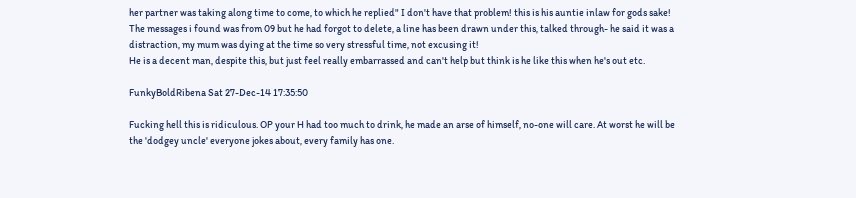her partner was taking along time to come, to which he replied" I don't have that problem! this is his auntie inlaw for gods sake! The messages i found was from 09 but he had forgot to delete, a line has been drawn under this, talked through- he said it was a distraction, my mum was dying at the time so very stressful time, not excusing it!
He is a decent man, despite this, but just feel really embarrassed and can't help but think is he like this when he's out etc.

FunkyBoldRibena Sat 27-Dec-14 17:35:50

Fucking hell this is ridiculous. OP your H had too much to drink, he made an arse of himself, no-one will care. At worst he will be the 'dodgey uncle' everyone jokes about, every family has one.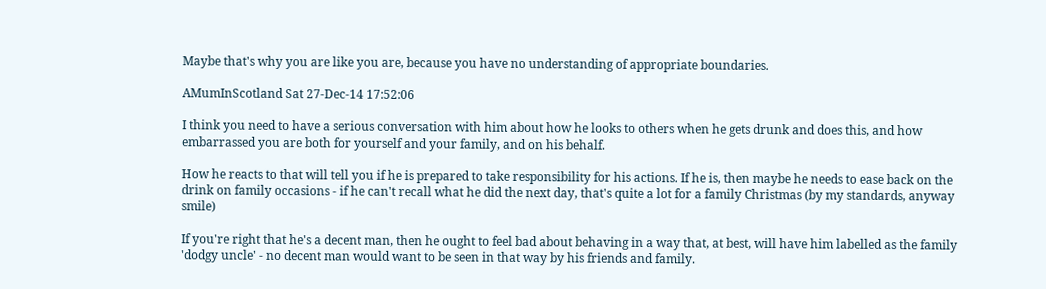Maybe that's why you are like you are, because you have no understanding of appropriate boundaries.

AMumInScotland Sat 27-Dec-14 17:52:06

I think you need to have a serious conversation with him about how he looks to others when he gets drunk and does this, and how embarrassed you are both for yourself and your family, and on his behalf.

How he reacts to that will tell you if he is prepared to take responsibility for his actions. If he is, then maybe he needs to ease back on the drink on family occasions - if he can't recall what he did the next day, that's quite a lot for a family Christmas (by my standards, anyway smile)

If you're right that he's a decent man, then he ought to feel bad about behaving in a way that, at best, will have him labelled as the family 'dodgy uncle' - no decent man would want to be seen in that way by his friends and family.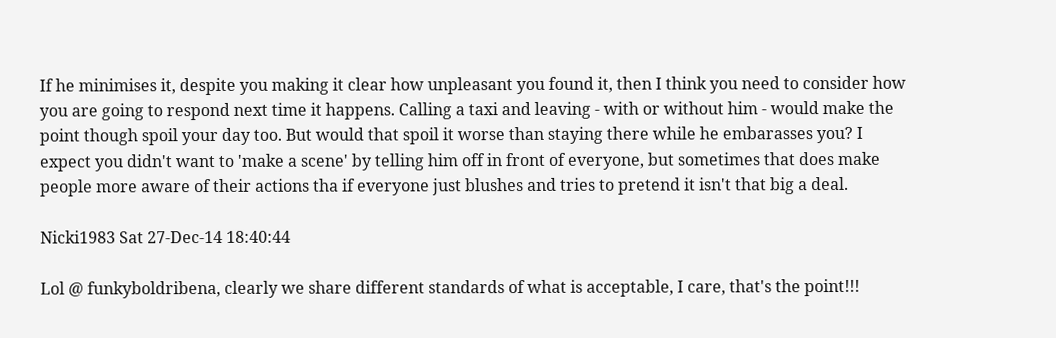If he minimises it, despite you making it clear how unpleasant you found it, then I think you need to consider how you are going to respond next time it happens. Calling a taxi and leaving - with or without him - would make the point though spoil your day too. But would that spoil it worse than staying there while he embarasses you? I expect you didn't want to 'make a scene' by telling him off in front of everyone, but sometimes that does make people more aware of their actions tha if everyone just blushes and tries to pretend it isn't that big a deal.

Nicki1983 Sat 27-Dec-14 18:40:44

Lol @ funkyboldribena, clearly we share different standards of what is acceptable, I care, that's the point!!!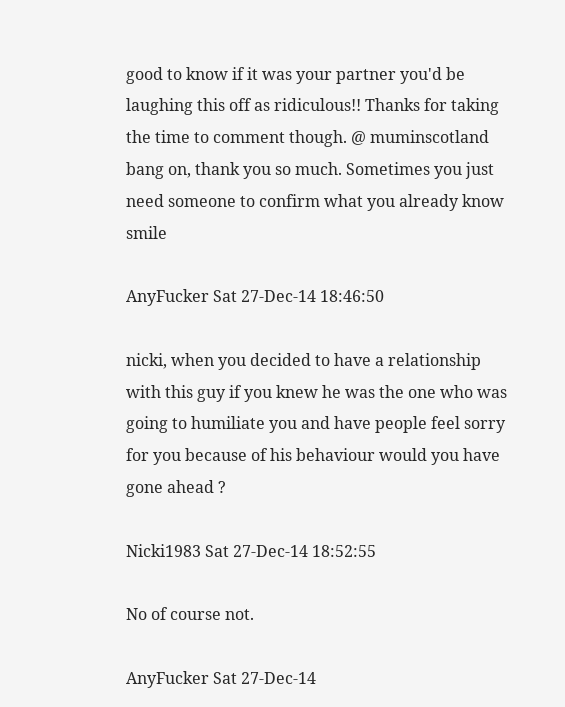good to know if it was your partner you'd be laughing this off as ridiculous!! Thanks for taking the time to comment though. @ muminscotland bang on, thank you so much. Sometimes you just need someone to confirm what you already know smile

AnyFucker Sat 27-Dec-14 18:46:50

nicki, when you decided to have a relationship with this guy if you knew he was the one who was going to humiliate you and have people feel sorry for you because of his behaviour would you have gone ahead ?

Nicki1983 Sat 27-Dec-14 18:52:55

No of course not.

AnyFucker Sat 27-Dec-14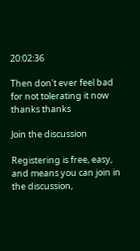20:02:36

Then don't ever feel bad for not tolerating it now thanks thanks

Join the discussion

Registering is free, easy, and means you can join in the discussion,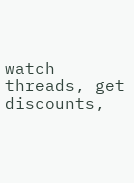watch threads, get discounts,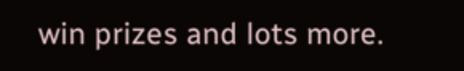win prizes and lots more.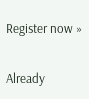Register now »

Already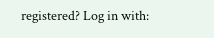registered? Log in with: